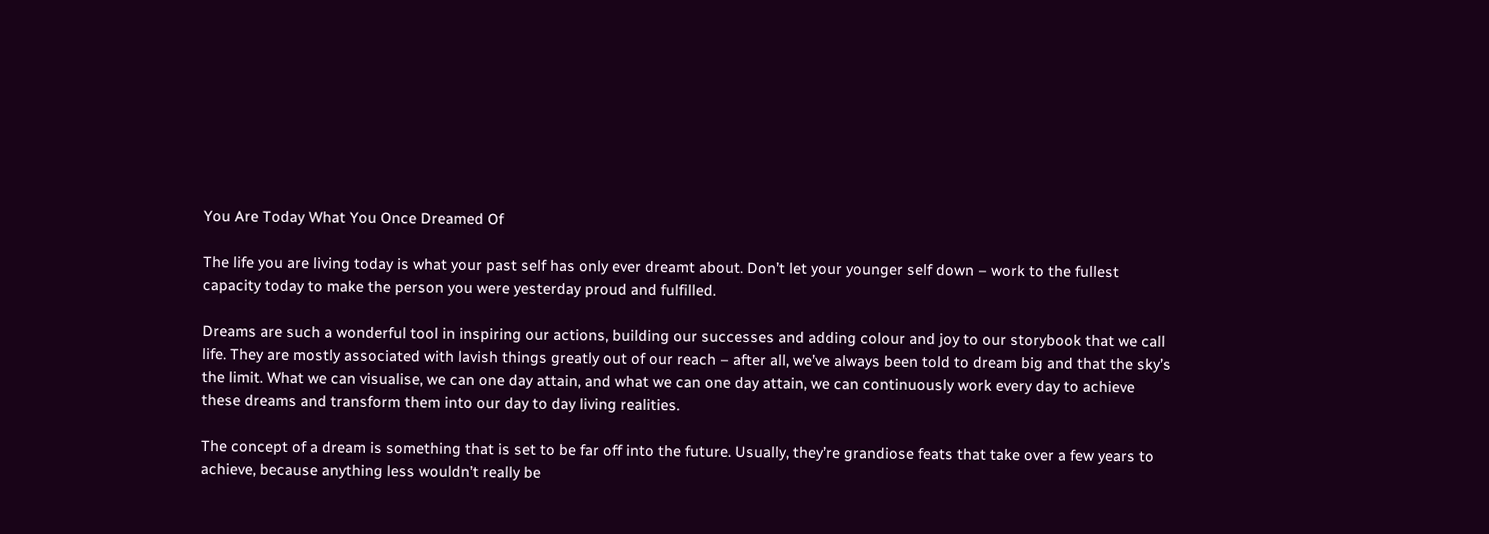You Are Today What You Once Dreamed Of

The life you are living today is what your past self has only ever dreamt about. Don’t let your younger self down – work to the fullest capacity today to make the person you were yesterday proud and fulfilled.

Dreams are such a wonderful tool in inspiring our actions, building our successes and adding colour and joy to our storybook that we call life. They are mostly associated with lavish things greatly out of our reach – after all, we’ve always been told to dream big and that the sky’s the limit. What we can visualise, we can one day attain, and what we can one day attain, we can continuously work every day to achieve these dreams and transform them into our day to day living realities.

The concept of a dream is something that is set to be far off into the future. Usually, they’re grandiose feats that take over a few years to achieve, because anything less wouldn’t really be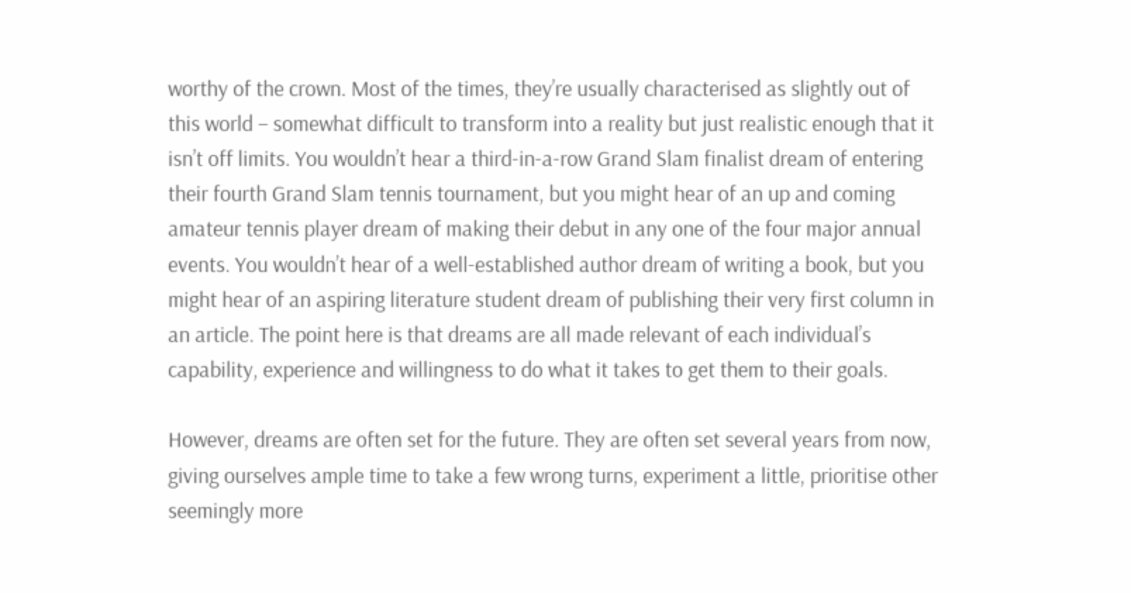worthy of the crown. Most of the times, they’re usually characterised as slightly out of this world – somewhat difficult to transform into a reality but just realistic enough that it isn’t off limits. You wouldn’t hear a third-in-a-row Grand Slam finalist dream of entering their fourth Grand Slam tennis tournament, but you might hear of an up and coming amateur tennis player dream of making their debut in any one of the four major annual events. You wouldn’t hear of a well-established author dream of writing a book, but you might hear of an aspiring literature student dream of publishing their very first column in an article. The point here is that dreams are all made relevant of each individual’s capability, experience and willingness to do what it takes to get them to their goals.

However, dreams are often set for the future. They are often set several years from now, giving ourselves ample time to take a few wrong turns, experiment a little, prioritise other seemingly more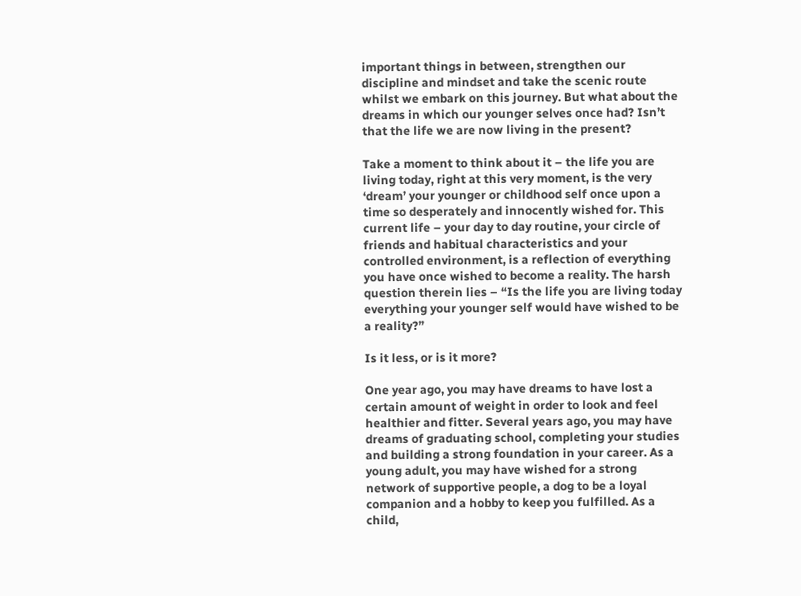important things in between, strengthen our discipline and mindset and take the scenic route whilst we embark on this journey. But what about the dreams in which our younger selves once had? Isn’t that the life we are now living in the present?

Take a moment to think about it – the life you are living today, right at this very moment, is the very ‘dream’ your younger or childhood self once upon a time so desperately and innocently wished for. This current life – your day to day routine, your circle of friends and habitual characteristics and your controlled environment, is a reflection of everything you have once wished to become a reality. The harsh question therein lies – “Is the life you are living today everything your younger self would have wished to be a reality?”

Is it less, or is it more?

One year ago, you may have dreams to have lost a certain amount of weight in order to look and feel healthier and fitter. Several years ago, you may have dreams of graduating school, completing your studies and building a strong foundation in your career. As a young adult, you may have wished for a strong network of supportive people, a dog to be a loyal companion and a hobby to keep you fulfilled. As a child,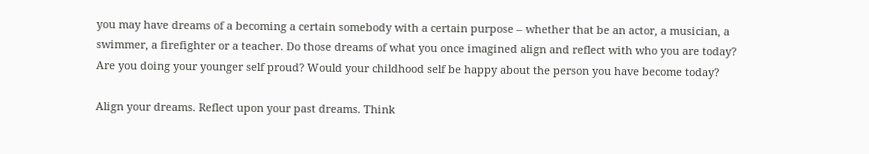you may have dreams of a becoming a certain somebody with a certain purpose – whether that be an actor, a musician, a swimmer, a firefighter or a teacher. Do those dreams of what you once imagined align and reflect with who you are today? Are you doing your younger self proud? Would your childhood self be happy about the person you have become today?

Align your dreams. Reflect upon your past dreams. Think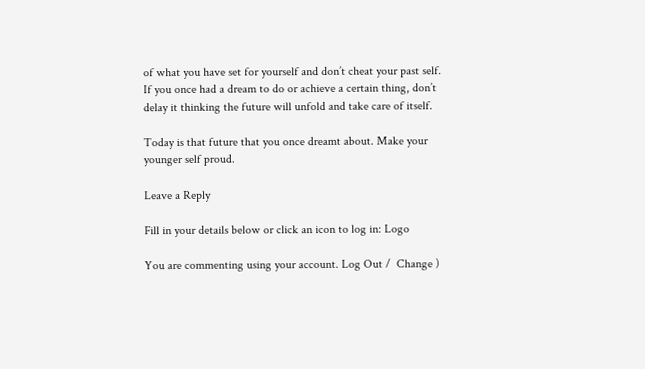of what you have set for yourself and don’t cheat your past self. If you once had a dream to do or achieve a certain thing, don’t delay it thinking the future will unfold and take care of itself.

Today is that future that you once dreamt about. Make your younger self proud.

Leave a Reply

Fill in your details below or click an icon to log in: Logo

You are commenting using your account. Log Out /  Change )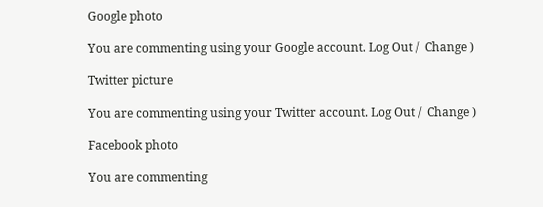Google photo

You are commenting using your Google account. Log Out /  Change )

Twitter picture

You are commenting using your Twitter account. Log Out /  Change )

Facebook photo

You are commenting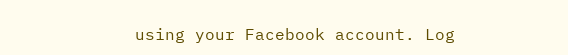using your Facebook account. Log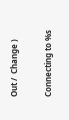Out /  Change )

Connecting to %s